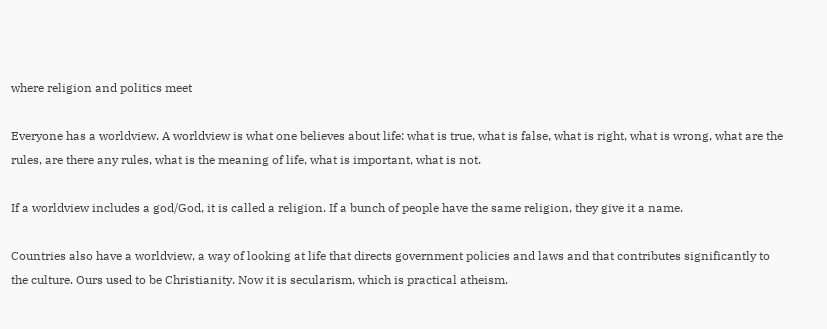where religion and politics meet

Everyone has a worldview. A worldview is what one believes about life: what is true, what is false, what is right, what is wrong, what are the rules, are there any rules, what is the meaning of life, what is important, what is not.

If a worldview includes a god/God, it is called a religion. If a bunch of people have the same religion, they give it a name.

Countries also have a worldview, a way of looking at life that directs government policies and laws and that contributes significantly to the culture. Ours used to be Christianity. Now it is secularism, which is practical atheism.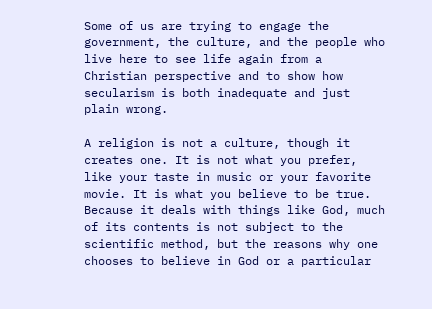Some of us are trying to engage the government, the culture, and the people who live here to see life again from a Christian perspective and to show how secularism is both inadequate and just plain wrong.

A religion is not a culture, though it creates one. It is not what you prefer, like your taste in music or your favorite movie. It is what you believe to be true. Because it deals with things like God, much of its contents is not subject to the scientific method, but the reasons why one chooses to believe in God or a particular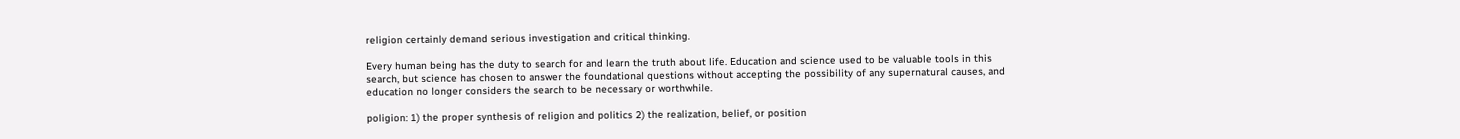religion certainly demand serious investigation and critical thinking.

Every human being has the duty to search for and learn the truth about life. Education and science used to be valuable tools in this search, but science has chosen to answer the foundational questions without accepting the possibility of any supernatural causes, and education no longer considers the search to be necessary or worthwhile.

poligion: 1) the proper synthesis of religion and politics 2) the realization, belief, or position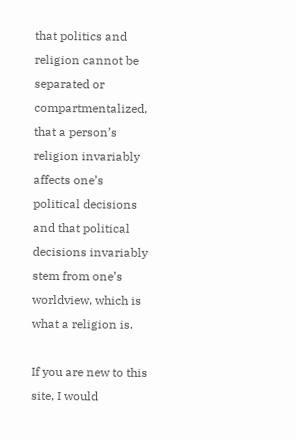that politics and religion cannot be separated or compartmentalized, that a person’s religion invariably affects one’s political decisions and that political decisions invariably stem from one’s worldview, which is what a religion is.

If you are new to this site, I would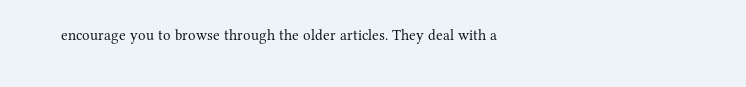encourage you to browse through the older articles. They deal with a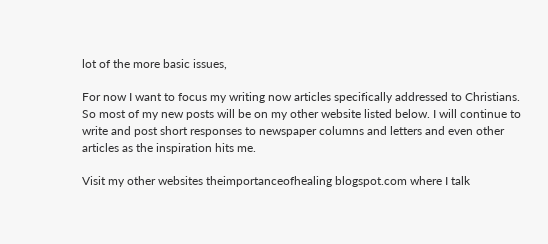lot of the more basic issues,

For now I want to focus my writing now articles specifically addressed to Christians. So most of my new posts will be on my other website listed below. I will continue to write and post short responses to newspaper columns and letters and even other articles as the inspiration hits me.

Visit my other websites theimportanceofhealing blogspot.com where I talk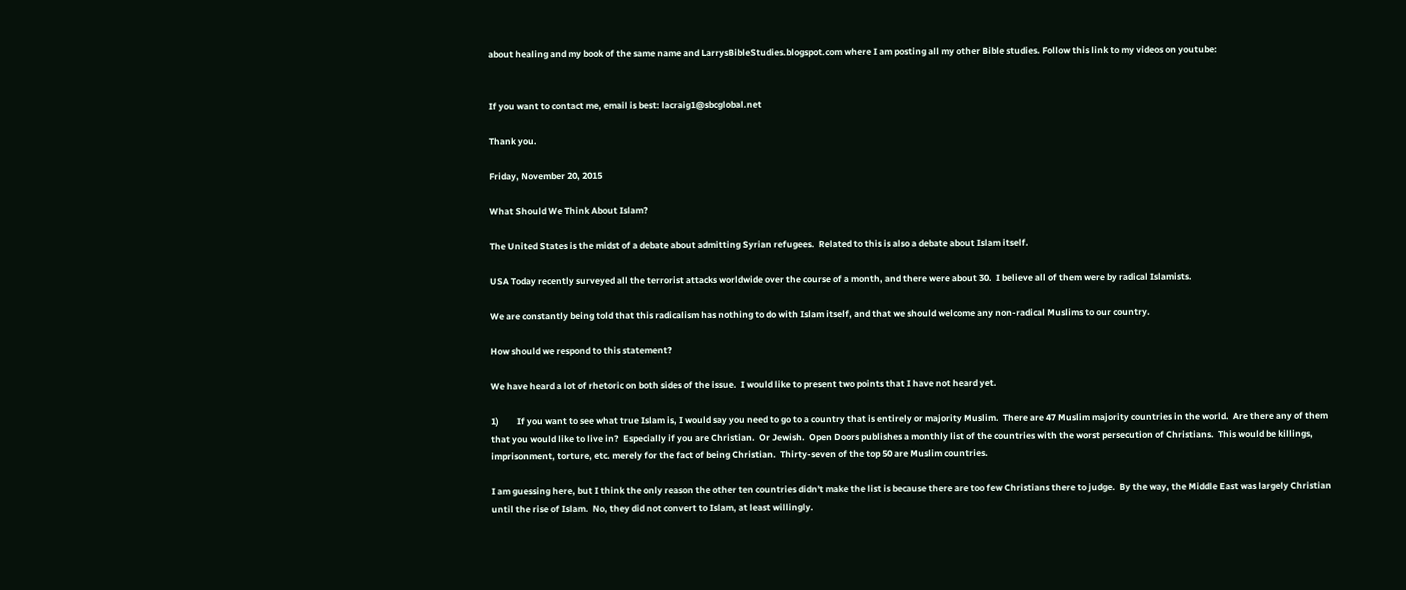about healing and my book of the same name and LarrysBibleStudies.blogspot.com where I am posting all my other Bible studies. Follow this link to my videos on youtube:


If you want to contact me, email is best: lacraig1@sbcglobal.net

Thank you.

Friday, November 20, 2015

What Should We Think About Islam?

The United States is the midst of a debate about admitting Syrian refugees.  Related to this is also a debate about Islam itself.

USA Today recently surveyed all the terrorist attacks worldwide over the course of a month, and there were about 30.  I believe all of them were by radical Islamists.

We are constantly being told that this radicalism has nothing to do with Islam itself, and that we should welcome any non-radical Muslims to our country.

How should we respond to this statement?

We have heard a lot of rhetoric on both sides of the issue.  I would like to present two points that I have not heard yet.

1)         If you want to see what true Islam is, I would say you need to go to a country that is entirely or majority Muslim.  There are 47 Muslim majority countries in the world.  Are there any of them that you would like to live in?  Especially if you are Christian.  Or Jewish.  Open Doors publishes a monthly list of the countries with the worst persecution of Christians.  This would be killings, imprisonment, torture, etc. merely for the fact of being Christian.  Thirty-seven of the top 50 are Muslim countries.

I am guessing here, but I think the only reason the other ten countries didn't make the list is because there are too few Christians there to judge.  By the way, the Middle East was largely Christian until the rise of Islam.  No, they did not convert to Islam, at least willingly.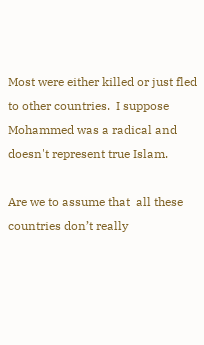Most were either killed or just fled to other countries.  I suppose Mohammed was a radical and doesn't represent true Islam.

Are we to assume that  all these countries don’t really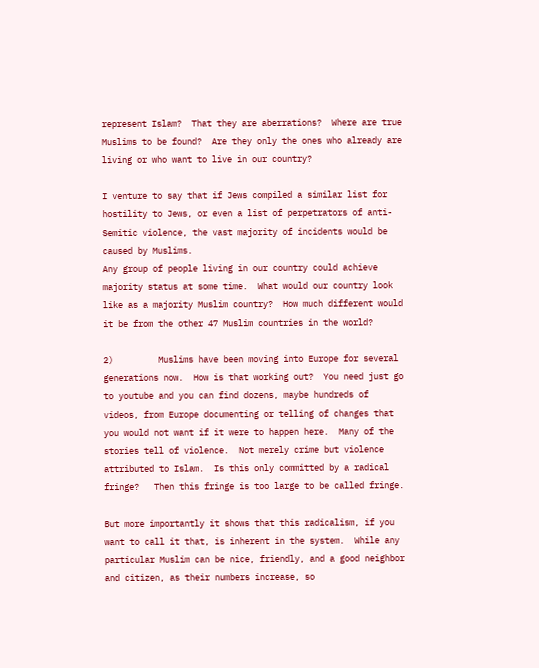represent Islam?  That they are aberrations?  Where are true Muslims to be found?  Are they only the ones who already are living or who want to live in our country?

I venture to say that if Jews compiled a similar list for hostility to Jews, or even a list of perpetrators of anti-Semitic violence, the vast majority of incidents would be caused by Muslims.
Any group of people living in our country could achieve majority status at some time.  What would our country look like as a majority Muslim country?  How much different would it be from the other 47 Muslim countries in the world?

2)         Muslims have been moving into Europe for several generations now.  How is that working out?  You need just go to youtube and you can find dozens, maybe hundreds of videos, from Europe documenting or telling of changes that you would not want if it were to happen here.  Many of the stories tell of violence.  Not merely crime but violence attributed to Islam.  Is this only committed by a radical fringe?   Then this fringe is too large to be called fringe.

But more importantly it shows that this radicalism, if you want to call it that, is inherent in the system.  While any particular Muslim can be nice, friendly, and a good neighbor and citizen, as their numbers increase, so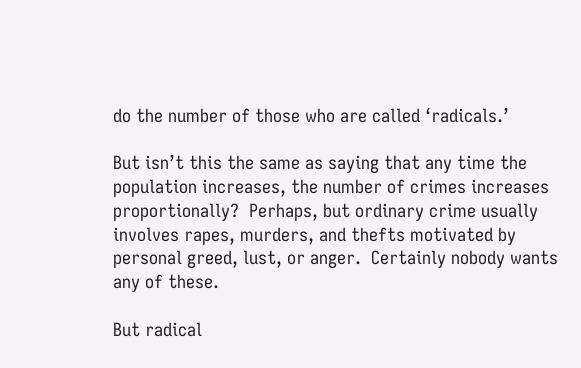do the number of those who are called ‘radicals.’

But isn’t this the same as saying that any time the population increases, the number of crimes increases proportionally?  Perhaps, but ordinary crime usually involves rapes, murders, and thefts motivated by personal greed, lust, or anger.  Certainly nobody wants any of these.

But radical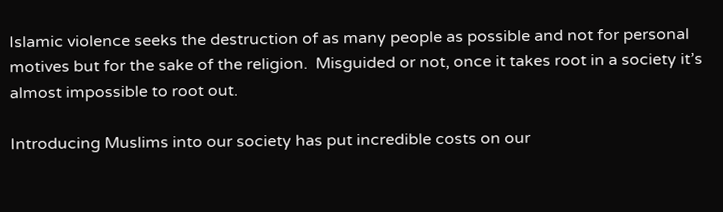Islamic violence seeks the destruction of as many people as possible and not for personal motives but for the sake of the religion.  Misguided or not, once it takes root in a society it’s almost impossible to root out.

Introducing Muslims into our society has put incredible costs on our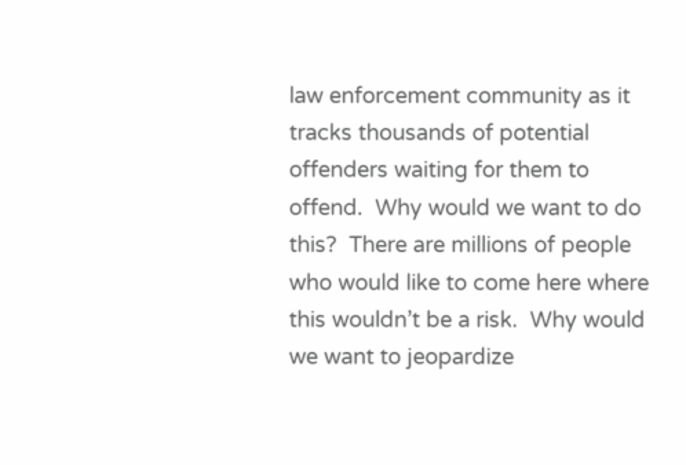law enforcement community as it tracks thousands of potential offenders waiting for them to offend.  Why would we want to do this?  There are millions of people who would like to come here where this wouldn’t be a risk.  Why would we want to jeopardize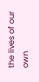the lives of our own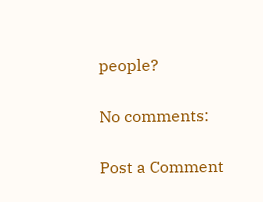people?

No comments:

Post a Comment